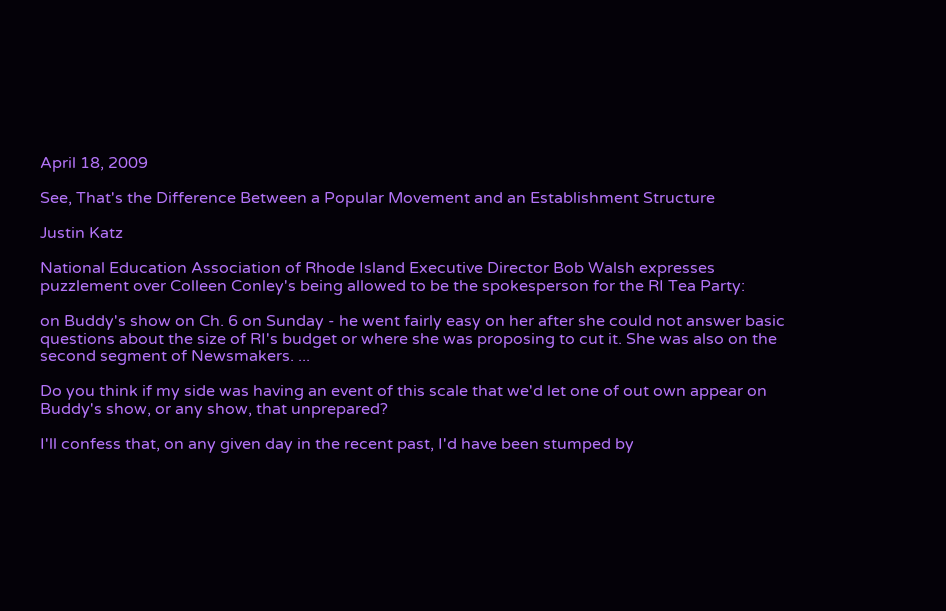April 18, 2009

See, That's the Difference Between a Popular Movement and an Establishment Structure

Justin Katz

National Education Association of Rhode Island Executive Director Bob Walsh expresses puzzlement over Colleen Conley's being allowed to be the spokesperson for the RI Tea Party:

on Buddy's show on Ch. 6 on Sunday - he went fairly easy on her after she could not answer basic questions about the size of RI's budget or where she was proposing to cut it. She was also on the second segment of Newsmakers. ...

Do you think if my side was having an event of this scale that we'd let one of out own appear on Buddy's show, or any show, that unprepared?

I'll confess that, on any given day in the recent past, I'd have been stumped by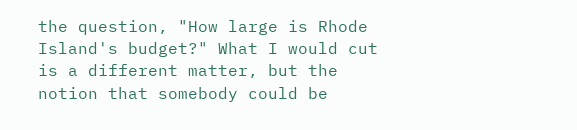the question, "How large is Rhode Island's budget?" What I would cut is a different matter, but the notion that somebody could be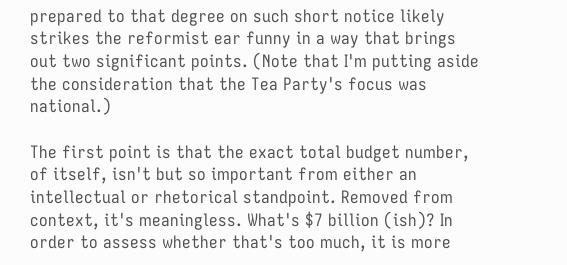prepared to that degree on such short notice likely strikes the reformist ear funny in a way that brings out two significant points. (Note that I'm putting aside the consideration that the Tea Party's focus was national.)

The first point is that the exact total budget number, of itself, isn't but so important from either an intellectual or rhetorical standpoint. Removed from context, it's meaningless. What's $7 billion (ish)? In order to assess whether that's too much, it is more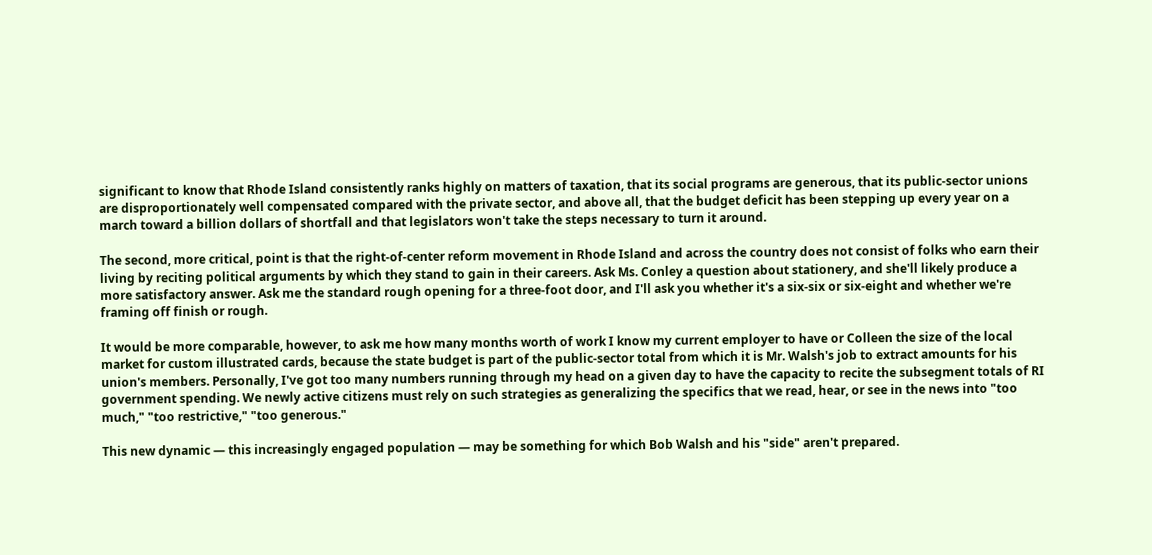significant to know that Rhode Island consistently ranks highly on matters of taxation, that its social programs are generous, that its public-sector unions are disproportionately well compensated compared with the private sector, and above all, that the budget deficit has been stepping up every year on a march toward a billion dollars of shortfall and that legislators won't take the steps necessary to turn it around.

The second, more critical, point is that the right-of-center reform movement in Rhode Island and across the country does not consist of folks who earn their living by reciting political arguments by which they stand to gain in their careers. Ask Ms. Conley a question about stationery, and she'll likely produce a more satisfactory answer. Ask me the standard rough opening for a three-foot door, and I'll ask you whether it's a six-six or six-eight and whether we're framing off finish or rough.

It would be more comparable, however, to ask me how many months worth of work I know my current employer to have or Colleen the size of the local market for custom illustrated cards, because the state budget is part of the public-sector total from which it is Mr. Walsh's job to extract amounts for his union's members. Personally, I've got too many numbers running through my head on a given day to have the capacity to recite the subsegment totals of RI government spending. We newly active citizens must rely on such strategies as generalizing the specifics that we read, hear, or see in the news into "too much," "too restrictive," "too generous."

This new dynamic — this increasingly engaged population — may be something for which Bob Walsh and his "side" aren't prepared.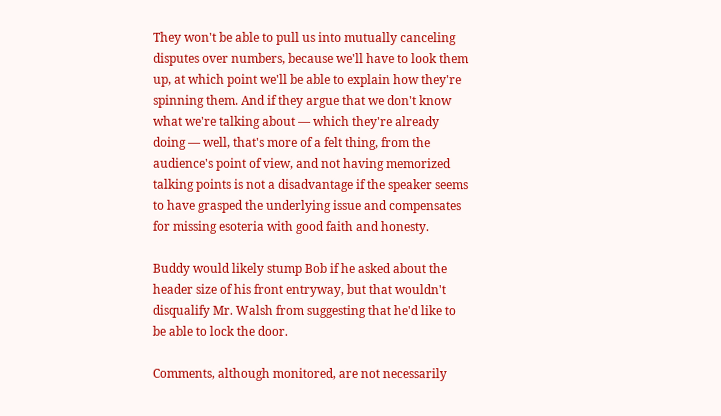They won't be able to pull us into mutually canceling disputes over numbers, because we'll have to look them up, at which point we'll be able to explain how they're spinning them. And if they argue that we don't know what we're talking about — which they're already doing — well, that's more of a felt thing, from the audience's point of view, and not having memorized talking points is not a disadvantage if the speaker seems to have grasped the underlying issue and compensates for missing esoteria with good faith and honesty.

Buddy would likely stump Bob if he asked about the header size of his front entryway, but that wouldn't disqualify Mr. Walsh from suggesting that he'd like to be able to lock the door.

Comments, although monitored, are not necessarily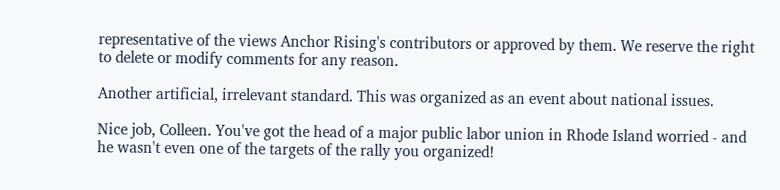representative of the views Anchor Rising's contributors or approved by them. We reserve the right to delete or modify comments for any reason.

Another artificial, irrelevant standard. This was organized as an event about national issues.

Nice job, Colleen. You've got the head of a major public labor union in Rhode Island worried - and he wasn't even one of the targets of the rally you organized!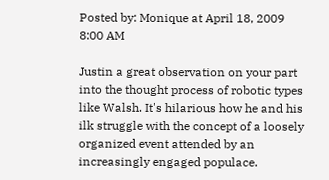Posted by: Monique at April 18, 2009 8:00 AM

Justin a great observation on your part into the thought process of robotic types like Walsh. It's hilarious how he and his ilk struggle with the concept of a loosely organized event attended by an increasingly engaged populace.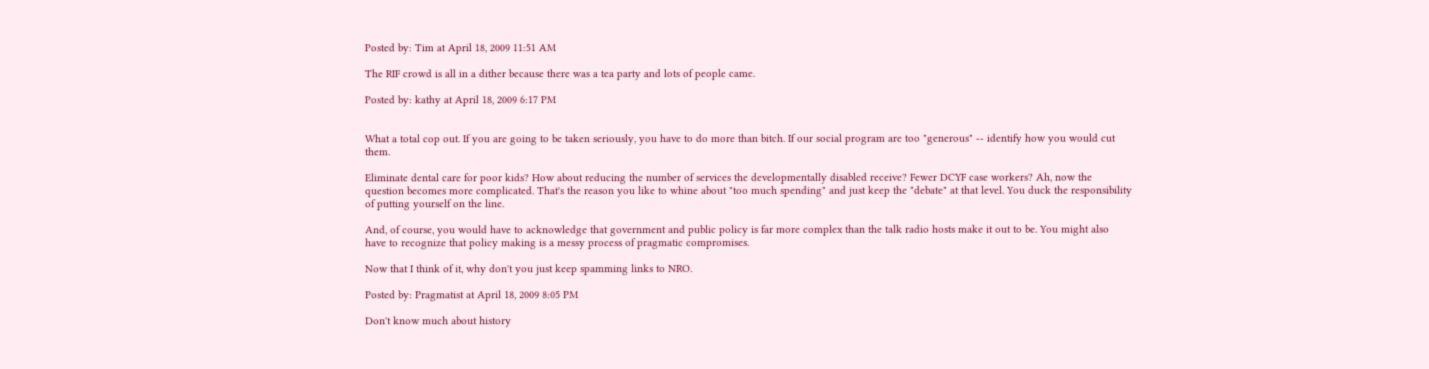Posted by: Tim at April 18, 2009 11:51 AM

The RIF crowd is all in a dither because there was a tea party and lots of people came.

Posted by: kathy at April 18, 2009 6:17 PM


What a total cop out. If you are going to be taken seriously, you have to do more than bitch. If our social program are too "generous" -- identify how you would cut them.

Eliminate dental care for poor kids? How about reducing the number of services the developmentally disabled receive? Fewer DCYF case workers? Ah, now the question becomes more complicated. That's the reason you like to whine about "too much spending" and just keep the "debate" at that level. You duck the responsibility of putting yourself on the line.

And, of course, you would have to acknowledge that government and public policy is far more complex than the talk radio hosts make it out to be. You might also have to recognize that policy making is a messy process of pragmatic compromises.

Now that I think of it, why don't you just keep spamming links to NRO.

Posted by: Pragmatist at April 18, 2009 8:05 PM

Don't know much about history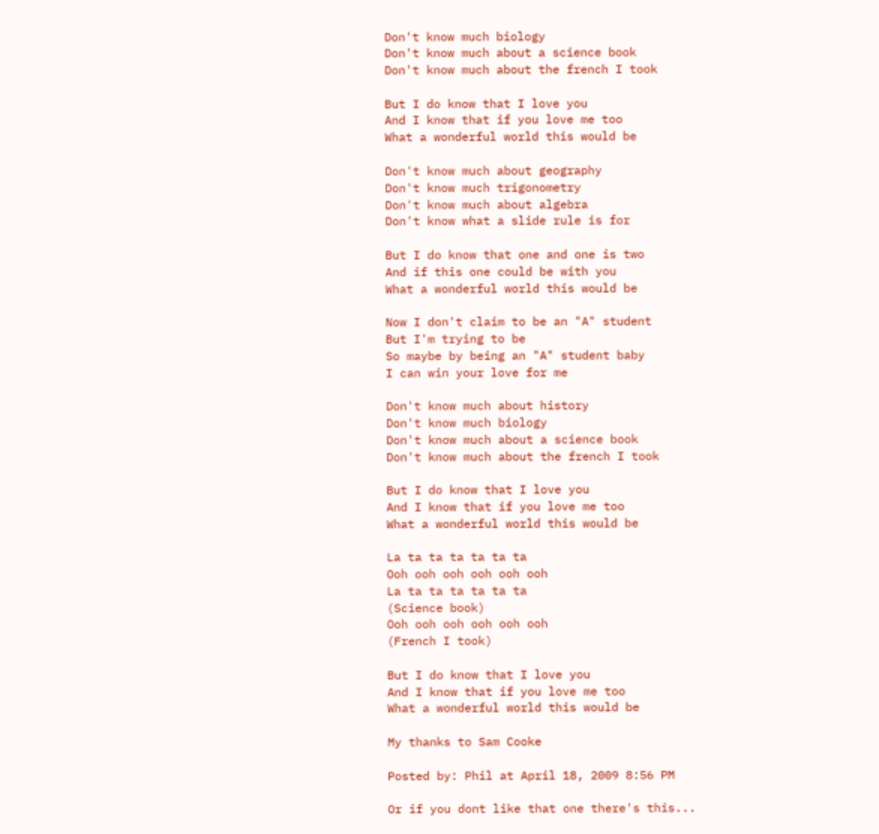Don't know much biology
Don't know much about a science book
Don't know much about the french I took

But I do know that I love you
And I know that if you love me too
What a wonderful world this would be

Don't know much about geography
Don't know much trigonometry
Don't know much about algebra
Don't know what a slide rule is for

But I do know that one and one is two
And if this one could be with you
What a wonderful world this would be

Now I don't claim to be an "A" student
But I'm trying to be
So maybe by being an "A" student baby
I can win your love for me

Don't know much about history
Don't know much biology
Don't know much about a science book
Don't know much about the french I took

But I do know that I love you
And I know that if you love me too
What a wonderful world this would be

La ta ta ta ta ta ta
Ooh ooh ooh ooh ooh ooh
La ta ta ta ta ta ta
(Science book)
Ooh ooh ooh ooh ooh ooh
(French I took)

But I do know that I love you
And I know that if you love me too
What a wonderful world this would be

My thanks to Sam Cooke

Posted by: Phil at April 18, 2009 8:56 PM

Or if you dont like that one there's this...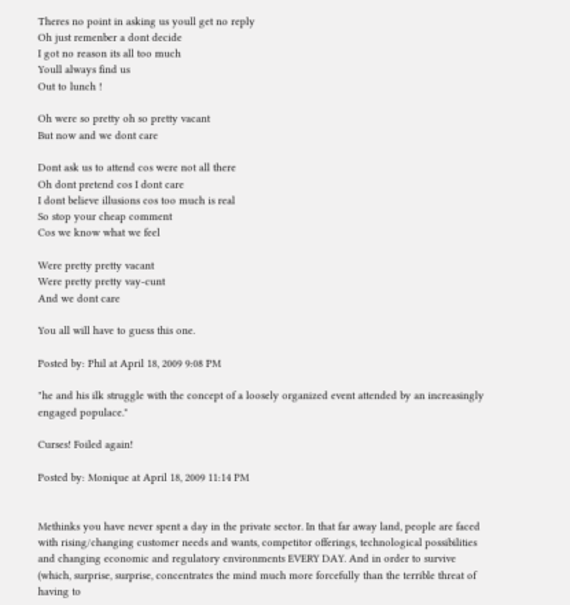Theres no point in asking us youll get no reply
Oh just remenber a dont decide
I got no reason its all too much
Youll always find us
Out to lunch !

Oh were so pretty oh so pretty vacant
But now and we dont care

Dont ask us to attend cos were not all there
Oh dont pretend cos I dont care
I dont believe illusions cos too much is real
So stop your cheap comment
Cos we know what we feel

Were pretty pretty vacant
Were pretty pretty vay-cunt
And we dont care

You all will have to guess this one.

Posted by: Phil at April 18, 2009 9:08 PM

"he and his ilk struggle with the concept of a loosely organized event attended by an increasingly engaged populace."

Curses! Foiled again!

Posted by: Monique at April 18, 2009 11:14 PM


Methinks you have never spent a day in the private sector. In that far away land, people are faced with rising/changing customer needs and wants, competitor offerings, technological possibilities and changing economic and regulatory environments EVERY DAY. And in order to survive (which, surprise, surprise, concentrates the mind much more forcefully than the terrible threat of having to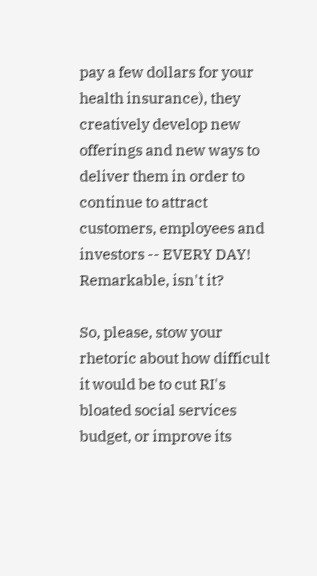pay a few dollars for your health insurance), they creatively develop new offerings and new ways to deliver them in order to continue to attract customers, employees and investors -- EVERY DAY! Remarkable, isn't it?

So, please, stow your rhetoric about how difficult it would be to cut RI's bloated social services budget, or improve its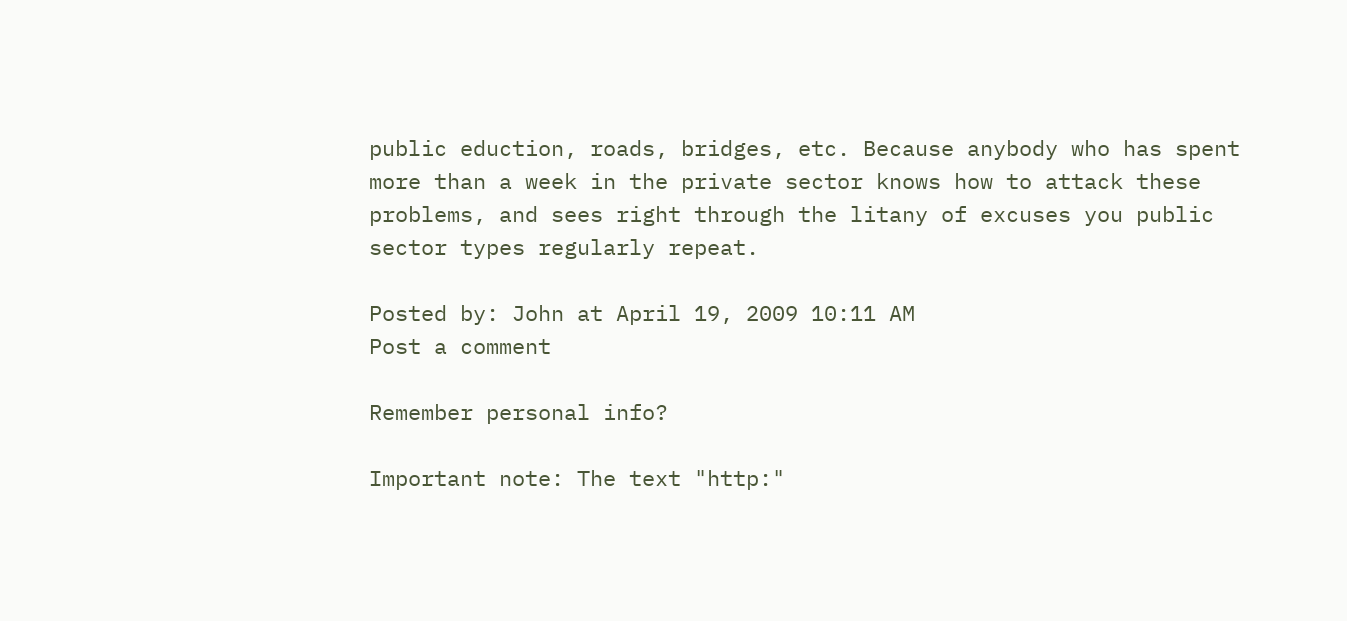public eduction, roads, bridges, etc. Because anybody who has spent more than a week in the private sector knows how to attack these problems, and sees right through the litany of excuses you public sector types regularly repeat.

Posted by: John at April 19, 2009 10:11 AM
Post a comment

Remember personal info?

Important note: The text "http:"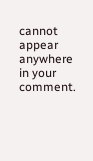cannot appear anywhere in your comment.